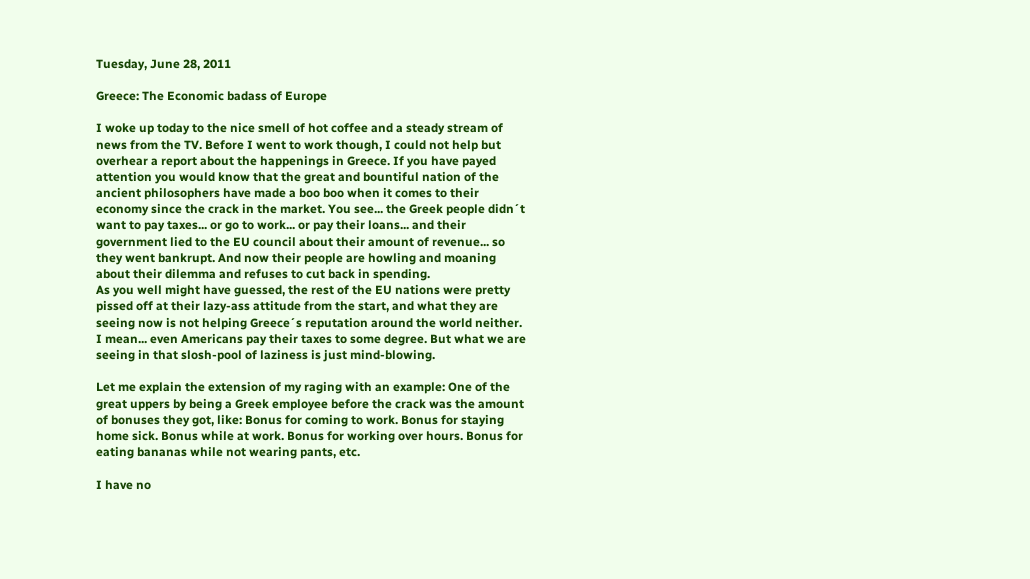Tuesday, June 28, 2011

Greece: The Economic badass of Europe

I woke up today to the nice smell of hot coffee and a steady stream of news from the TV. Before I went to work though, I could not help but overhear a report about the happenings in Greece. If you have payed attention you would know that the great and bountiful nation of the ancient philosophers have made a boo boo when it comes to their economy since the crack in the market. You see... the Greek people didn´t want to pay taxes... or go to work... or pay their loans... and their government lied to the EU council about their amount of revenue... so they went bankrupt. And now their people are howling and moaning about their dilemma and refuses to cut back in spending.
As you well might have guessed, the rest of the EU nations were pretty pissed off at their lazy-ass attitude from the start, and what they are seeing now is not helping Greece´s reputation around the world neither. I mean... even Americans pay their taxes to some degree. But what we are seeing in that slosh-pool of laziness is just mind-blowing.

Let me explain the extension of my raging with an example: One of the great uppers by being a Greek employee before the crack was the amount of bonuses they got, like: Bonus for coming to work. Bonus for staying home sick. Bonus while at work. Bonus for working over hours. Bonus for eating bananas while not wearing pants, etc.

I have no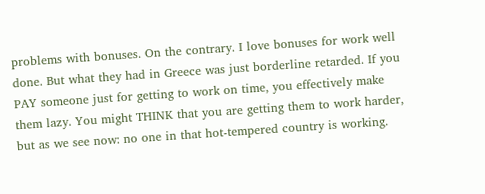problems with bonuses. On the contrary. I love bonuses for work well done. But what they had in Greece was just borderline retarded. If you PAY someone just for getting to work on time, you effectively make them lazy. You might THINK that you are getting them to work harder, but as we see now: no one in that hot-tempered country is working.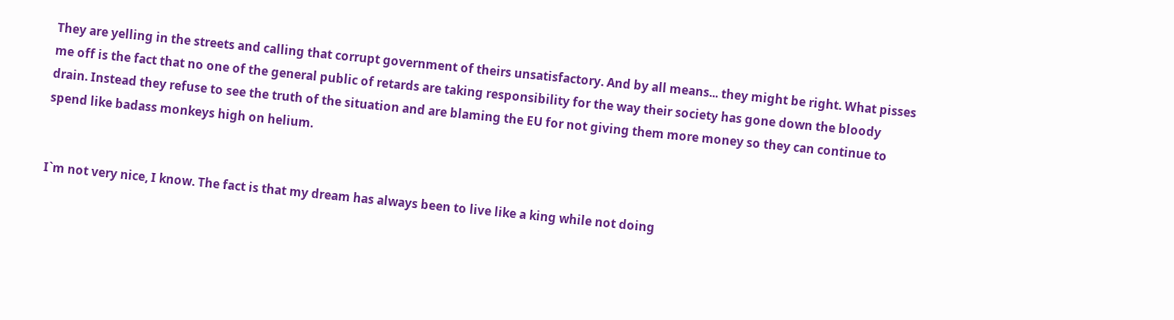They are yelling in the streets and calling that corrupt government of theirs unsatisfactory. And by all means... they might be right. What pisses me off is the fact that no one of the general public of retards are taking responsibility for the way their society has gone down the bloody drain. Instead they refuse to see the truth of the situation and are blaming the EU for not giving them more money so they can continue to spend like badass monkeys high on helium.


I`m not very nice, I know. The fact is that my dream has always been to live like a king while not doing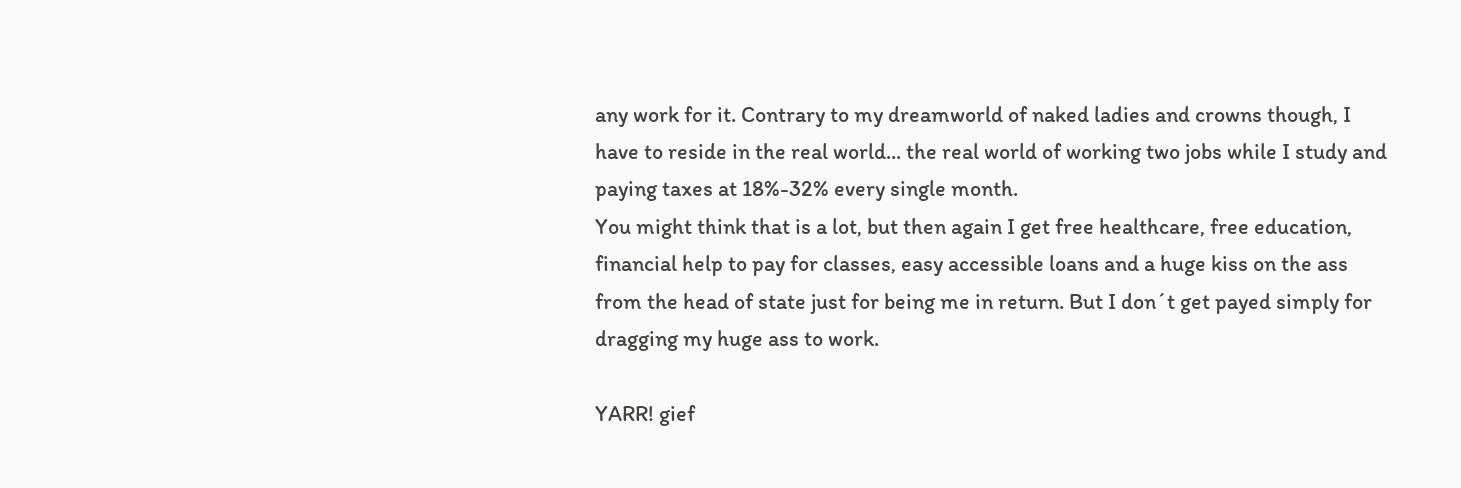any work for it. Contrary to my dreamworld of naked ladies and crowns though, I have to reside in the real world... the real world of working two jobs while I study and paying taxes at 18%-32% every single month.
You might think that is a lot, but then again I get free healthcare, free education, financial help to pay for classes, easy accessible loans and a huge kiss on the ass from the head of state just for being me in return. But I don´t get payed simply for dragging my huge ass to work.

YARR! gief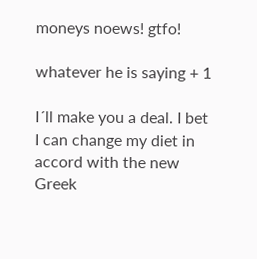moneys noews! gtfo!

whatever he is saying + 1

I´ll make you a deal. I bet I can change my diet in accord with the new Greek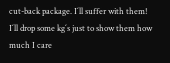cut-back package. I´ll suffer with them! I´ll drop some kg´s just to show them how much I care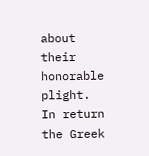about their honorable plight. In return the Greek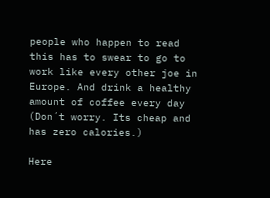people who happen to read this has to swear to go to work like every other joe in Europe. And drink a healthy amount of coffee every day (Don´t worry. Its cheap and has zero calories.)

Here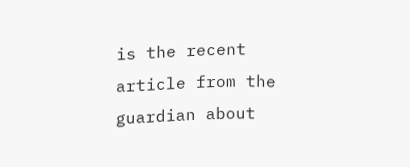is the recent article from the guardian about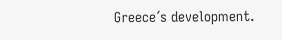Greece´s development.